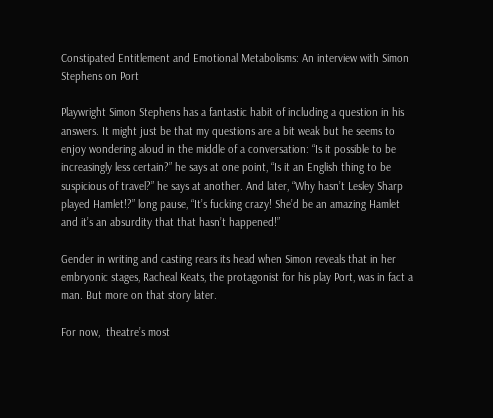Constipated Entitlement and Emotional Metabolisms: An interview with Simon Stephens on Port

Playwright Simon Stephens has a fantastic habit of including a question in his answers. It might just be that my questions are a bit weak but he seems to enjoy wondering aloud in the middle of a conversation: “Is it possible to be increasingly less certain?” he says at one point, “Is it an English thing to be suspicious of travel?” he says at another. And later, “Why hasn’t Lesley Sharp played Hamlet!?” long pause, “It’s fucking crazy! She’d be an amazing Hamlet and it’s an absurdity that that hasn’t happened!”

Gender in writing and casting rears its head when Simon reveals that in her embryonic stages, Racheal Keats, the protagonist for his play Port, was in fact a man. But more on that story later.

For now,  theatre’s most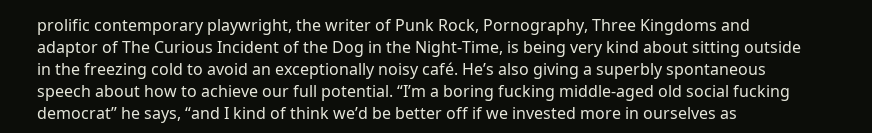prolific contemporary playwright, the writer of Punk Rock, Pornography, Three Kingdoms and adaptor of The Curious Incident of the Dog in the Night-Time, is being very kind about sitting outside in the freezing cold to avoid an exceptionally noisy café. He’s also giving a superbly spontaneous speech about how to achieve our full potential. “I’m a boring fucking middle-aged old social fucking democrat” he says, “and I kind of think we’d be better off if we invested more in ourselves as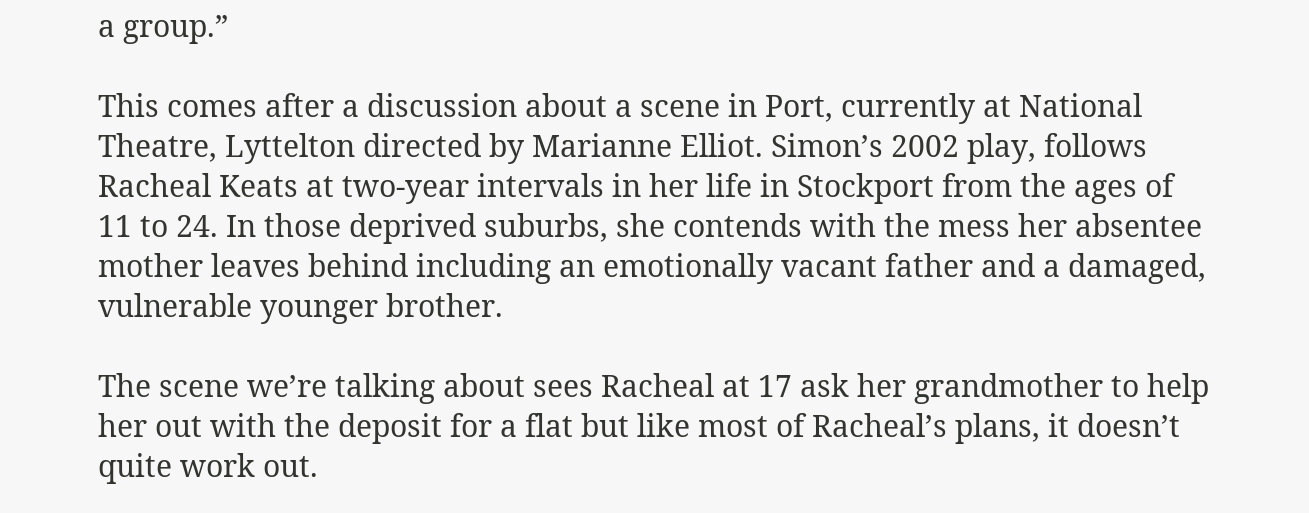a group.”

This comes after a discussion about a scene in Port, currently at National Theatre, Lyttelton directed by Marianne Elliot. Simon’s 2002 play, follows Racheal Keats at two-year intervals in her life in Stockport from the ages of 11 to 24. In those deprived suburbs, she contends with the mess her absentee mother leaves behind including an emotionally vacant father and a damaged, vulnerable younger brother.

The scene we’re talking about sees Racheal at 17 ask her grandmother to help her out with the deposit for a flat but like most of Racheal’s plans, it doesn’t quite work out.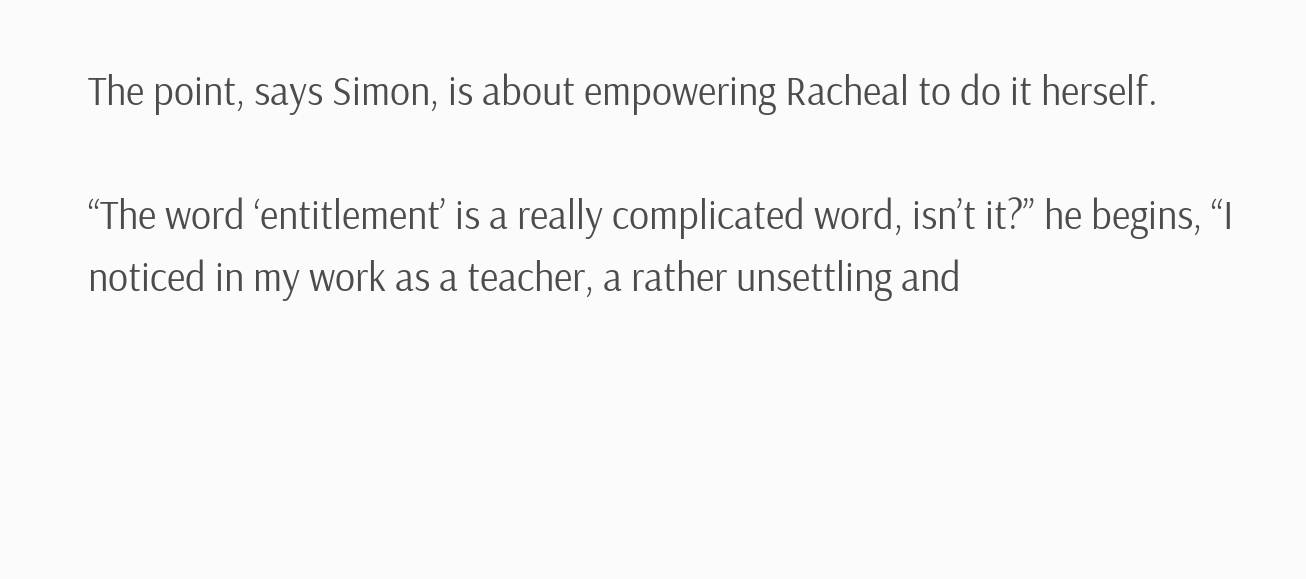The point, says Simon, is about empowering Racheal to do it herself.

“The word ‘entitlement’ is a really complicated word, isn’t it?” he begins, “I noticed in my work as a teacher, a rather unsettling and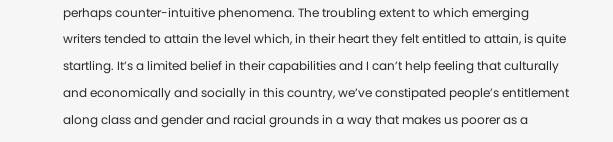perhaps counter-intuitive phenomena. The troubling extent to which emerging writers tended to attain the level which, in their heart they felt entitled to attain, is quite startling. It’s a limited belief in their capabilities and I can’t help feeling that culturally and economically and socially in this country, we’ve constipated people’s entitlement along class and gender and racial grounds in a way that makes us poorer as a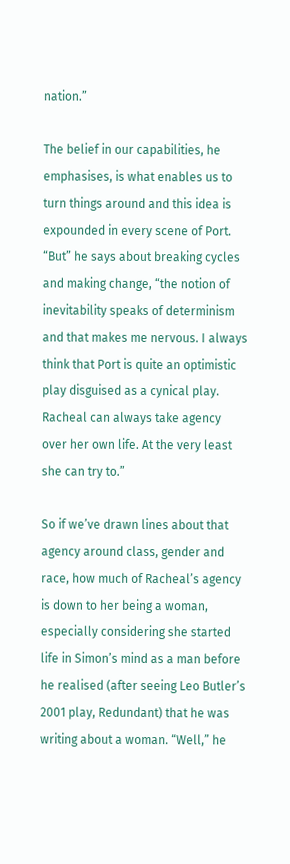nation.”

The belief in our capabilities, he emphasises, is what enables us to turn things around and this idea is expounded in every scene of Port.  “But” he says about breaking cycles and making change, “the notion of inevitability speaks of determinism and that makes me nervous. I always think that Port is quite an optimistic play disguised as a cynical play. Racheal can always take agency over her own life. At the very least she can try to.”

So if we’ve drawn lines about that agency around class, gender and race, how much of Racheal’s agency is down to her being a woman, especially considering she started life in Simon’s mind as a man before he realised (after seeing Leo Butler’s 2001 play, Redundant) that he was writing about a woman. “Well,” he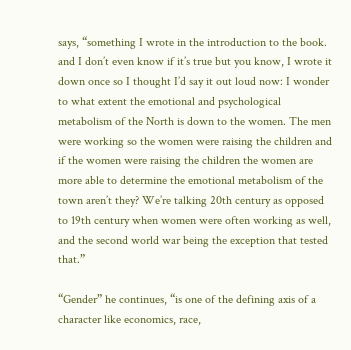says, “something I wrote in the introduction to the book. and I don’t even know if it’s true but you know, I wrote it down once so I thought I’d say it out loud now: I wonder to what extent the emotional and psychological metabolism of the North is down to the women. The men were working so the women were raising the children and if the women were raising the children the women are more able to determine the emotional metabolism of the town aren’t they? We’re talking 20th century as opposed to 19th century when women were often working as well, and the second world war being the exception that tested that.”

“Gender” he continues, “is one of the defining axis of a character like economics, race,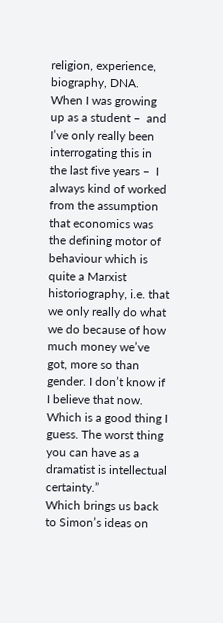religion, experience, biography, DNA. When I was growing up as a student –  and I’ve only really been interrogating this in the last five years –  I always kind of worked from the assumption that economics was the defining motor of behaviour which is quite a Marxist historiography, i.e. that we only really do what we do because of how much money we’ve got, more so than gender. I don’t know if I believe that now. Which is a good thing I guess. The worst thing you can have as a dramatist is intellectual certainty.”
Which brings us back to Simon’s ideas on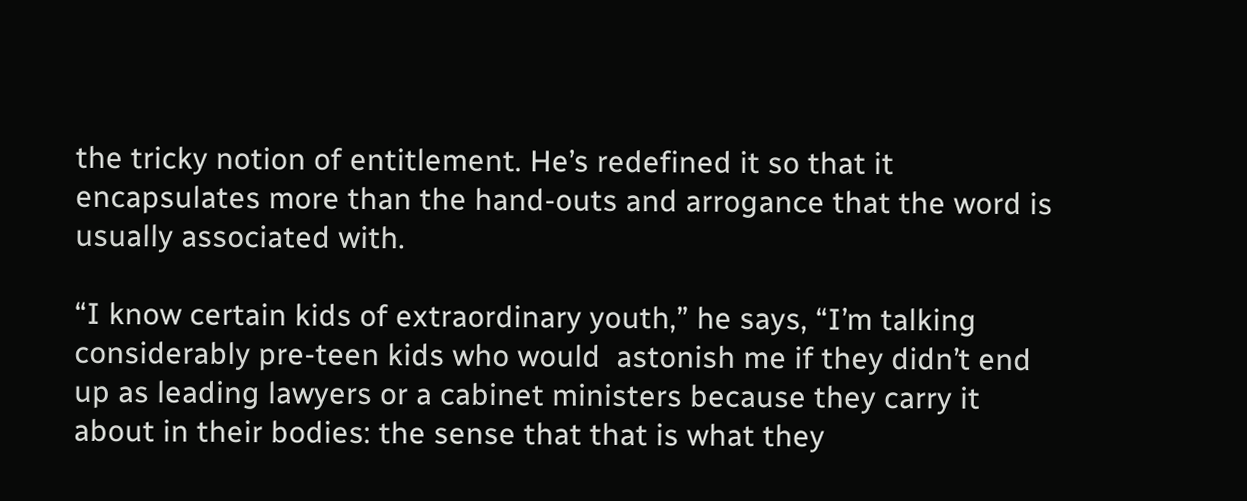the tricky notion of entitlement. He’s redefined it so that it encapsulates more than the hand-outs and arrogance that the word is usually associated with.

“I know certain kids of extraordinary youth,” he says, “I’m talking considerably pre-teen kids who would  astonish me if they didn’t end up as leading lawyers or a cabinet ministers because they carry it about in their bodies: the sense that that is what they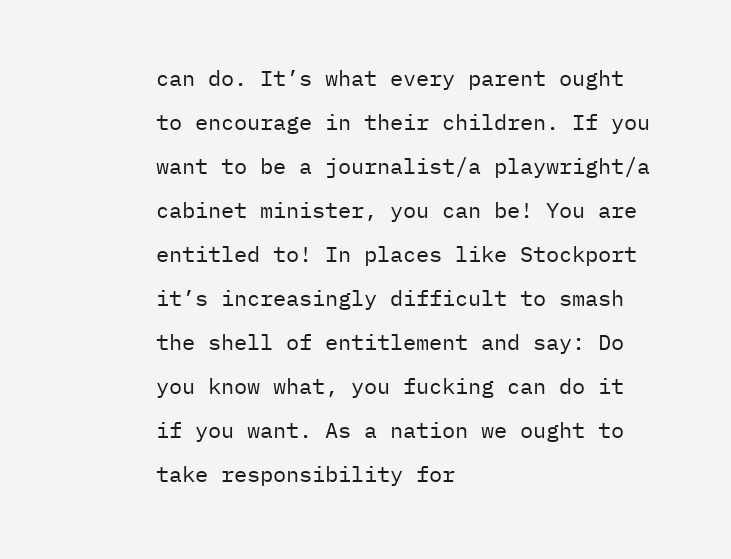can do. It’s what every parent ought to encourage in their children. If you want to be a journalist/a playwright/a cabinet minister, you can be! You are entitled to! In places like Stockport it’s increasingly difficult to smash the shell of entitlement and say: Do you know what, you fucking can do it if you want. As a nation we ought to take responsibility for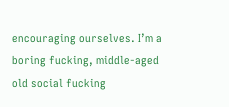encouraging ourselves. I’m a boring fucking, middle-aged old social fucking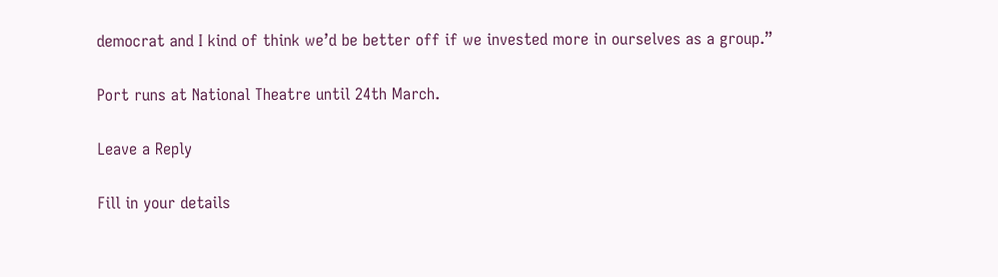democrat and I kind of think we’d be better off if we invested more in ourselves as a group.”

Port runs at National Theatre until 24th March.

Leave a Reply

Fill in your details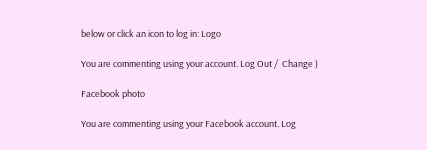below or click an icon to log in: Logo

You are commenting using your account. Log Out /  Change )

Facebook photo

You are commenting using your Facebook account. Log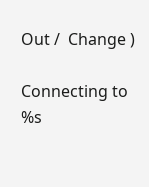Out /  Change )

Connecting to %s